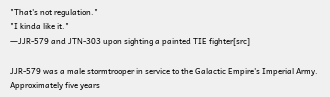"That's not regulation."
"I kinda like it."
―JJR-579 and JTN-303 upon sighting a painted TIE fighter[src]

JJR-579 was a male stormtrooper in service to the Galactic Empire's Imperial Army. Approximately five years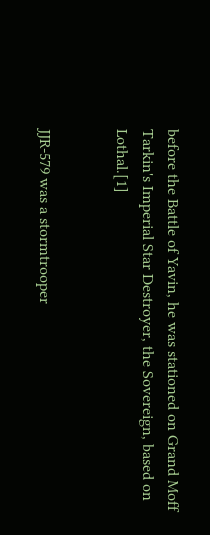before the Battle of Yavin, he was stationed on Grand Moff Tarkin's Imperial Star Destroyer, the Sovereign, based on Lothal.[1]


JJR-579 was a stormtrooper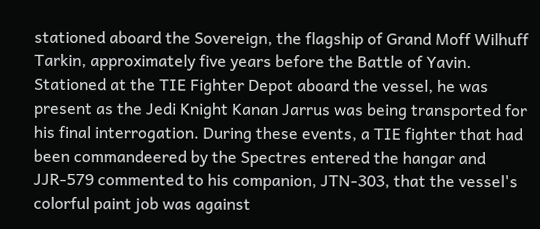stationed aboard the Sovereign, the flagship of Grand Moff Wilhuff Tarkin, approximately five years before the Battle of Yavin. Stationed at the TIE Fighter Depot aboard the vessel, he was present as the Jedi Knight Kanan Jarrus was being transported for his final interrogation. During these events, a TIE fighter that had been commandeered by the Spectres entered the hangar and JJR-579 commented to his companion, JTN-303, that the vessel's colorful paint job was against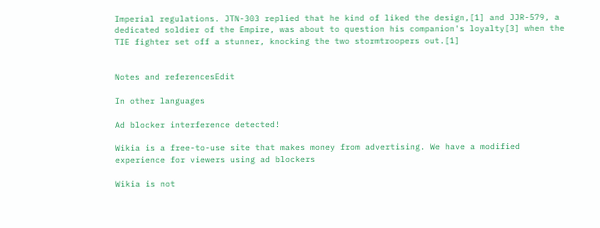Imperial regulations. JTN-303 replied that he kind of liked the design,[1] and JJR-579, a dedicated soldier of the Empire, was about to question his companion's loyalty[3] when the TIE fighter set off a stunner, knocking the two stormtroopers out.[1]


Notes and referencesEdit

In other languages

Ad blocker interference detected!

Wikia is a free-to-use site that makes money from advertising. We have a modified experience for viewers using ad blockers

Wikia is not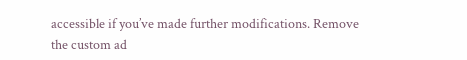accessible if you’ve made further modifications. Remove the custom ad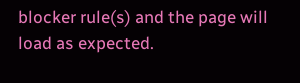blocker rule(s) and the page will load as expected.